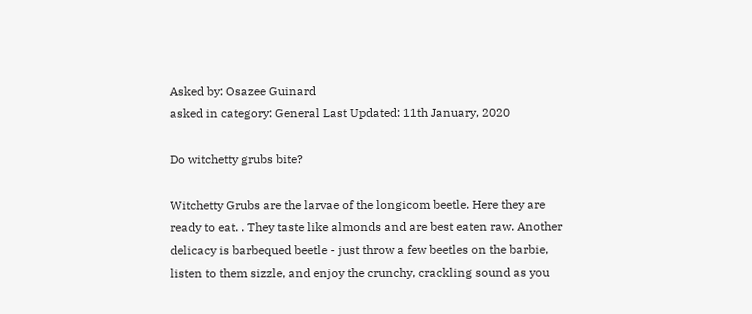Asked by: Osazee Guinard
asked in category: General Last Updated: 11th January, 2020

Do witchetty grubs bite?

Witchetty Grubs are the larvae of the longicom beetle. Here they are ready to eat. . They taste like almonds and are best eaten raw. Another delicacy is barbequed beetle - just throw a few beetles on the barbie, listen to them sizzle, and enjoy the crunchy, crackling sound as you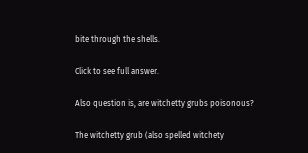bite through the shells.

Click to see full answer.

Also question is, are witchetty grubs poisonous?

The witchetty grub (also spelled witchety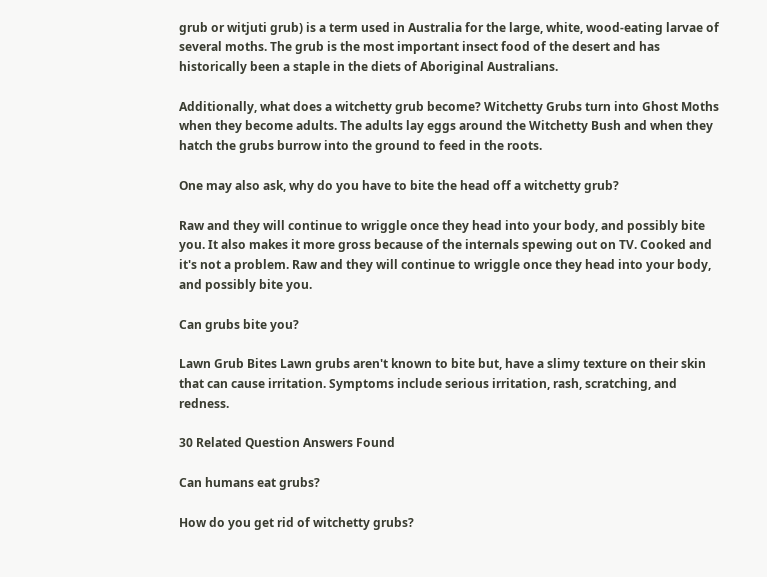grub or witjuti grub) is a term used in Australia for the large, white, wood-eating larvae of several moths. The grub is the most important insect food of the desert and has historically been a staple in the diets of Aboriginal Australians.

Additionally, what does a witchetty grub become? Witchetty Grubs turn into Ghost Moths when they become adults. The adults lay eggs around the Witchetty Bush and when they hatch the grubs burrow into the ground to feed in the roots.

One may also ask, why do you have to bite the head off a witchetty grub?

Raw and they will continue to wriggle once they head into your body, and possibly bite you. It also makes it more gross because of the internals spewing out on TV. Cooked and it's not a problem. Raw and they will continue to wriggle once they head into your body, and possibly bite you.

Can grubs bite you?

Lawn Grub Bites Lawn grubs aren't known to bite but, have a slimy texture on their skin that can cause irritation. Symptoms include serious irritation, rash, scratching, and redness.

30 Related Question Answers Found

Can humans eat grubs?

How do you get rid of witchetty grubs?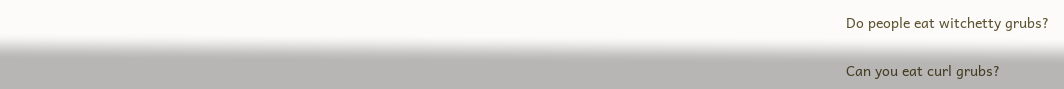Do people eat witchetty grubs?

Can you eat curl grubs?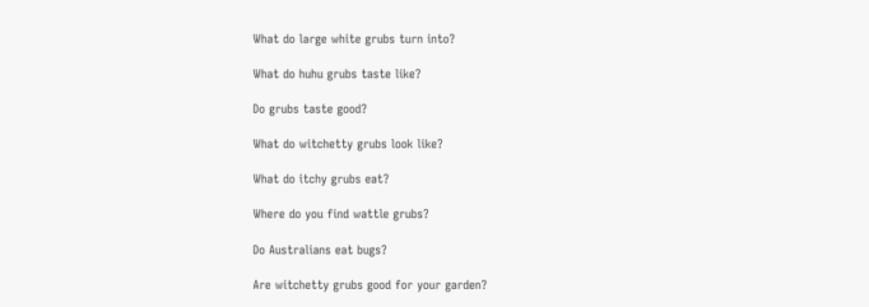What do large white grubs turn into?

What do huhu grubs taste like?

Do grubs taste good?

What do witchetty grubs look like?

What do itchy grubs eat?

Where do you find wattle grubs?

Do Australians eat bugs?

Are witchetty grubs good for your garden?